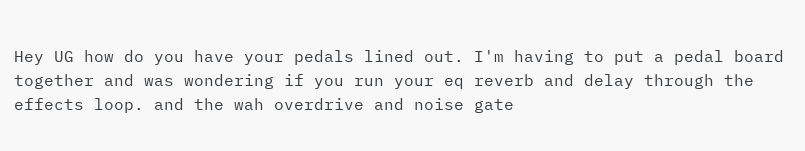Hey UG how do you have your pedals lined out. I'm having to put a pedal board together and was wondering if you run your eq reverb and delay through the effects loop. and the wah overdrive and noise gate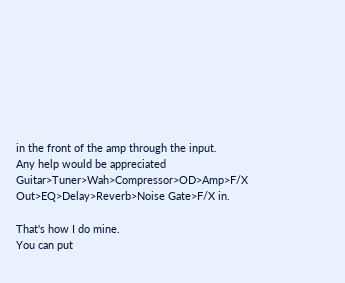in the front of the amp through the input.
Any help would be appreciated
Guitar>Tuner>Wah>Compressor>OD>Amp>F/X Out>EQ>Delay>Reverb>Noise Gate>F/X in.

That's how I do mine.
You can put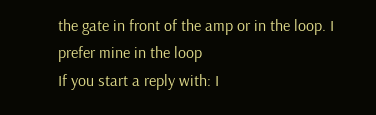the gate in front of the amp or in the loop. I prefer mine in the loop
If you start a reply with: I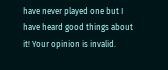have never played one but I have heard good things about it! Your opinion is invalid.